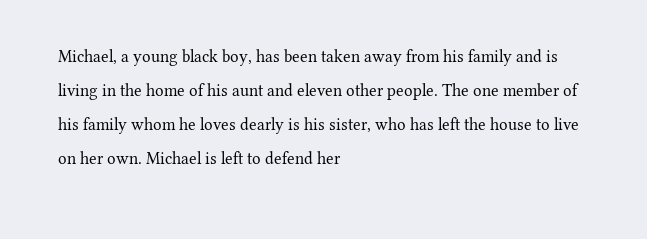Michael, a young black boy, has been taken away from his family and is living in the home of his aunt and eleven other people. The one member of his family whom he loves dearly is his sister, who has left the house to live on her own. Michael is left to defend her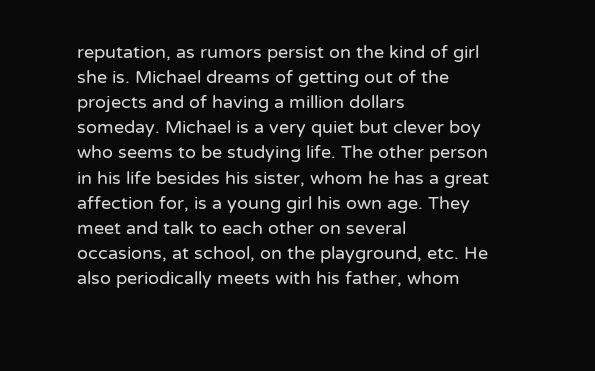reputation, as rumors persist on the kind of girl she is. Michael dreams of getting out of the projects and of having a million dollars someday. Michael is a very quiet but clever boy who seems to be studying life. The other person in his life besides his sister, whom he has a great affection for, is a young girl his own age. They meet and talk to each other on several occasions, at school, on the playground, etc. He also periodically meets with his father, whom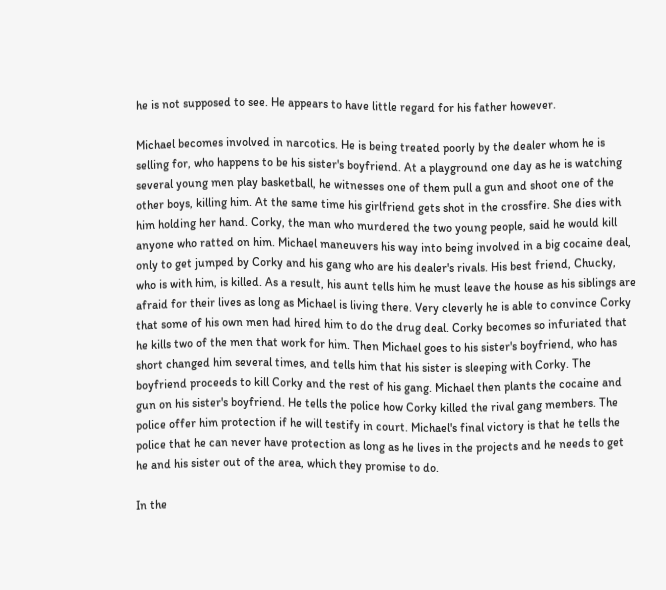he is not supposed to see. He appears to have little regard for his father however.

Michael becomes involved in narcotics. He is being treated poorly by the dealer whom he is selling for, who happens to be his sister's boyfriend. At a playground one day as he is watching several young men play basketball, he witnesses one of them pull a gun and shoot one of the other boys, killing him. At the same time his girlfriend gets shot in the crossfire. She dies with him holding her hand. Corky, the man who murdered the two young people, said he would kill anyone who ratted on him. Michael maneuvers his way into being involved in a big cocaine deal, only to get jumped by Corky and his gang who are his dealer's rivals. His best friend, Chucky, who is with him, is killed. As a result, his aunt tells him he must leave the house as his siblings are afraid for their lives as long as Michael is living there. Very cleverly he is able to convince Corky that some of his own men had hired him to do the drug deal. Corky becomes so infuriated that he kills two of the men that work for him. Then Michael goes to his sister's boyfriend, who has short changed him several times, and tells him that his sister is sleeping with Corky. The boyfriend proceeds to kill Corky and the rest of his gang. Michael then plants the cocaine and gun on his sister's boyfriend. He tells the police how Corky killed the rival gang members. The police offer him protection if he will testify in court. Michael's final victory is that he tells the police that he can never have protection as long as he lives in the projects and he needs to get he and his sister out of the area, which they promise to do.

In the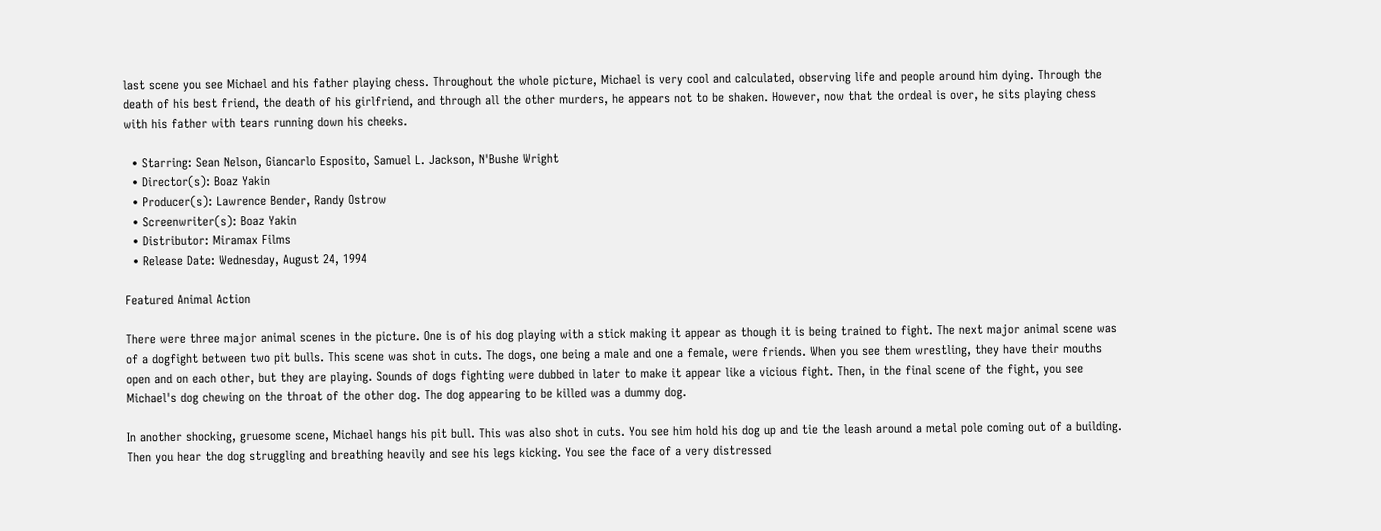last scene you see Michael and his father playing chess. Throughout the whole picture, Michael is very cool and calculated, observing life and people around him dying. Through the death of his best friend, the death of his girlfriend, and through all the other murders, he appears not to be shaken. However, now that the ordeal is over, he sits playing chess with his father with tears running down his cheeks.

  • Starring: Sean Nelson, Giancarlo Esposito, Samuel L. Jackson, N'Bushe Wright
  • Director(s): Boaz Yakin
  • Producer(s): Lawrence Bender, Randy Ostrow
  • Screenwriter(s): Boaz Yakin
  • Distributor: Miramax Films
  • Release Date: Wednesday, August 24, 1994

Featured Animal Action

There were three major animal scenes in the picture. One is of his dog playing with a stick making it appear as though it is being trained to fight. The next major animal scene was of a dogfight between two pit bulls. This scene was shot in cuts. The dogs, one being a male and one a female, were friends. When you see them wrestling, they have their mouths open and on each other, but they are playing. Sounds of dogs fighting were dubbed in later to make it appear like a vicious fight. Then, in the final scene of the fight, you see Michael's dog chewing on the throat of the other dog. The dog appearing to be killed was a dummy dog.

In another shocking, gruesome scene, Michael hangs his pit bull. This was also shot in cuts. You see him hold his dog up and tie the leash around a metal pole coming out of a building. Then you hear the dog struggling and breathing heavily and see his legs kicking. You see the face of a very distressed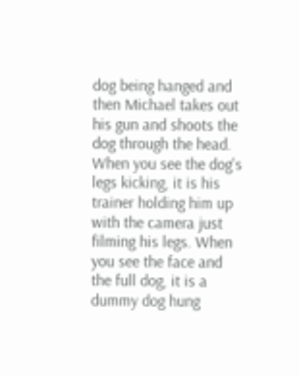dog being hanged and then Michael takes out his gun and shoots the dog through the head. When you see the dog's legs kicking, it is his trainer holding him up with the camera just filming his legs. When you see the face and the full dog, it is a dummy dog hung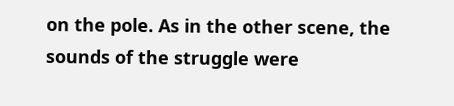on the pole. As in the other scene, the sounds of the struggle were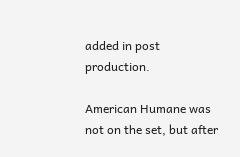added in post production.

American Humane was not on the set, but after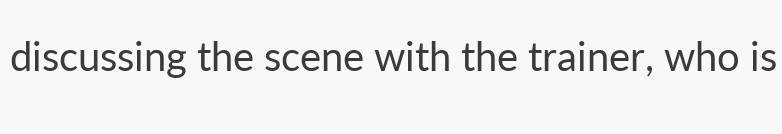discussing the scene with the trainer, who is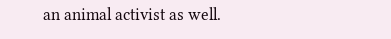an animal activist as well.